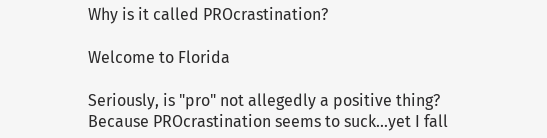Why is it called PROcrastination?

Welcome to Florida

Seriously, is "pro" not allegedly a positive thing? Because PROcrastination seems to suck...yet I fall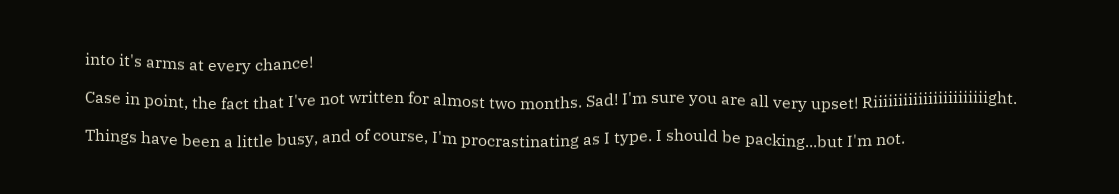into it's arms at every chance!

Case in point, the fact that I've not written for almost two months. Sad! I'm sure you are all very upset! Riiiiiiiiiiiiiiiiiiiiiiight.

Things have been a little busy, and of course, I'm procrastinating as I type. I should be packing...but I'm not.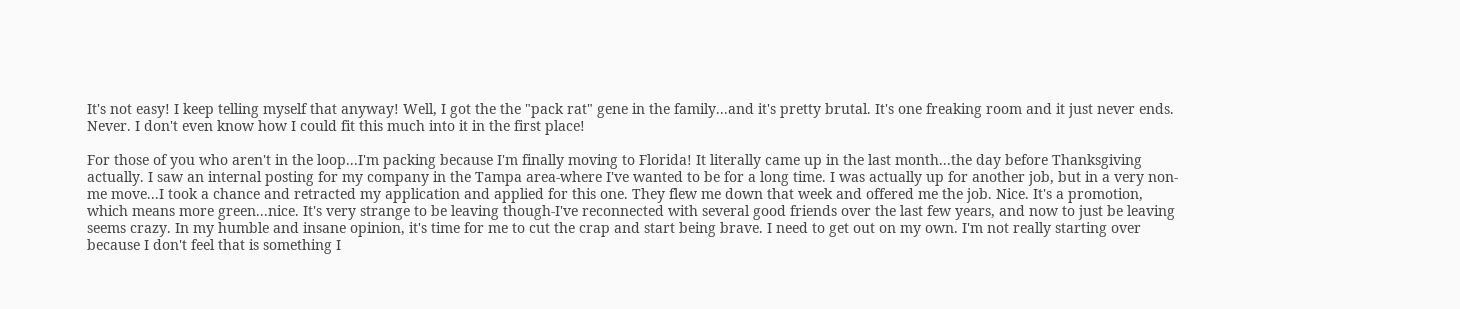It's not easy! I keep telling myself that anyway! Well, I got the the "pack rat" gene in the family...and it's pretty brutal. It's one freaking room and it just never ends. Never. I don't even know how I could fit this much into it in the first place!

For those of you who aren't in the loop...I'm packing because I'm finally moving to Florida! It literally came up in the last month...the day before Thanksgiving actually. I saw an internal posting for my company in the Tampa area-where I've wanted to be for a long time. I was actually up for another job, but in a very non-me move...I took a chance and retracted my application and applied for this one. They flew me down that week and offered me the job. Nice. It's a promotion, which means more green...nice. It's very strange to be leaving though-I've reconnected with several good friends over the last few years, and now to just be leaving seems crazy. In my humble and insane opinion, it's time for me to cut the crap and start being brave. I need to get out on my own. I'm not really starting over because I don't feel that is something I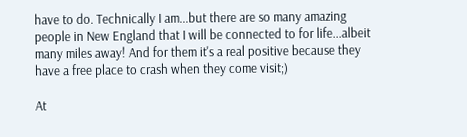have to do. Technically I am...but there are so many amazing people in New England that I will be connected to for life...albeit many miles away! And for them it's a real positive because they have a free place to crash when they come visit;)

At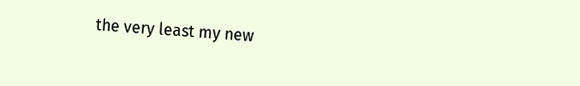the very least my new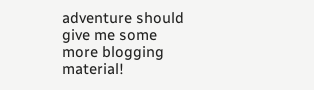adventure should give me some more blogging material!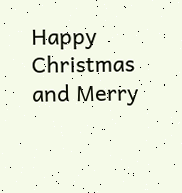Happy Christmas and Merry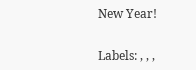New Year!


Labels: , , ,